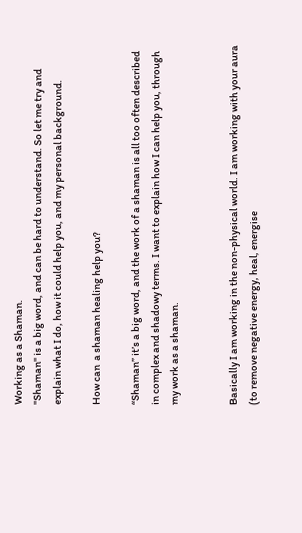Working as a Shaman.
"Shaman" is a big word, and can be hard to understand. So let me try and explain what I do, how it could help you, and my personal background.

How can  a shaman healing help you?

“Shaman” it’s a big word, and the work of a shaman is all too often described in complex and shadowy terms. I want to explain how I can help you, through my work as a shaman.


Basically I am working in the non-physical world. I am working with your aura (to remove negative energy, heal, energise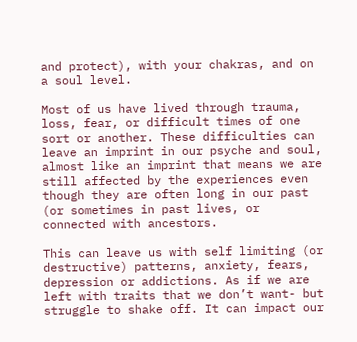and protect), with your chakras, and on a soul level.

Most of us have lived through trauma, loss, fear, or difficult times of one sort or another. These difficulties can leave an imprint in our psyche and soul, almost like an imprint that means we are still affected by the experiences even though they are often long in our past (or sometimes in past lives, or connected with ancestors.

This can leave us with self limiting (or destructive) patterns, anxiety, fears, depression or addictions. As if we are left with traits that we don’t want- but struggle to shake off. It can impact our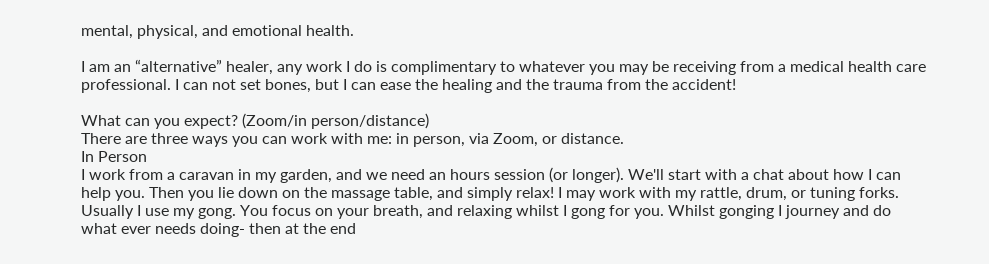mental, physical, and emotional health.

I am an “alternative” healer, any work I do is complimentary to whatever you may be receiving from a medical health care professional. I can not set bones, but I can ease the healing and the trauma from the accident!

What can you expect? (Zoom/in person/distance)
There are three ways you can work with me: in person, via Zoom, or distance.
In Person
I work from a caravan in my garden, and we need an hours session (or longer). We'll start with a chat about how I can help you. Then you lie down on the massage table, and simply relax! I may work with my rattle, drum, or tuning forks. Usually I use my gong. You focus on your breath, and relaxing whilst I gong for you. Whilst gonging I journey and do what ever needs doing- then at the end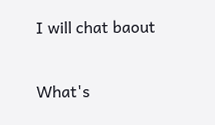I will chat baout

What's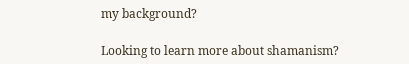my background?

Looking to learn more about shamanism?